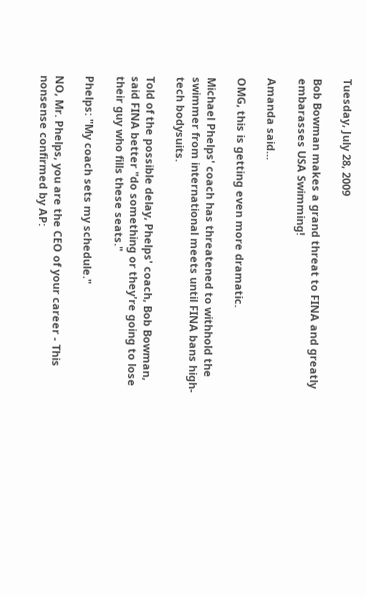Tuesday, July 28, 2009

Bob Bowman makes a grand threat to FINA and greatly embarasses USA Swimming!

Amanda said...

OMG, this is getting even more dramatic.

Michael Phelps' coach has threatened to withhold the swimmer from international meets until FINA bans high-tech bodysuits.

Told of the possible delay, Phelps' coach, Bob Bowman, said FINA better "do something or they're going to lose their guy who fills these seats."

Phelps: "My coach sets my schedule."

NO, Mr. Phelps, you are the CEO of your career - This nonsense confirmed by AP: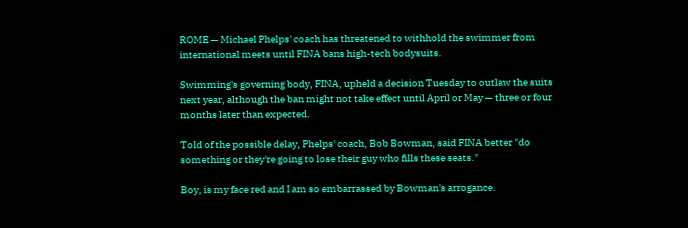ROME — Michael Phelps' coach has threatened to withhold the swimmer from international meets until FINA bans high-tech bodysuits.

Swimming's governing body, FINA, upheld a decision Tuesday to outlaw the suits next year, although the ban might not take effect until April or May — three or four months later than expected.

Told of the possible delay, Phelps' coach, Bob Bowman, said FINA better "do something or they're going to lose their guy who fills these seats."

Boy, is my face red and I am so embarrassed by Bowman's arrogance.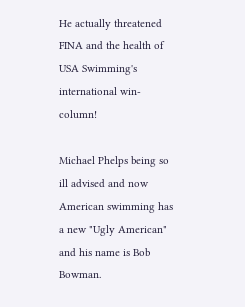He actually threatened FINA and the health of USA Swimming's international win-column!

Michael Phelps being so ill advised and now American swimming has a new "Ugly American" and his name is Bob Bowman.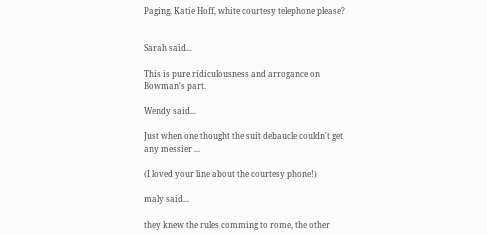Paging, Katie Hoff, white courtesy telephone please?


Sarah said...

This is pure ridiculousness and arrogance on Bowman's part.

Wendy said...

Just when one thought the suit debaucle couldn't get any messier ...

(I loved your line about the courtesy phone!)

maly said...

they knew the rules comming to rome, the other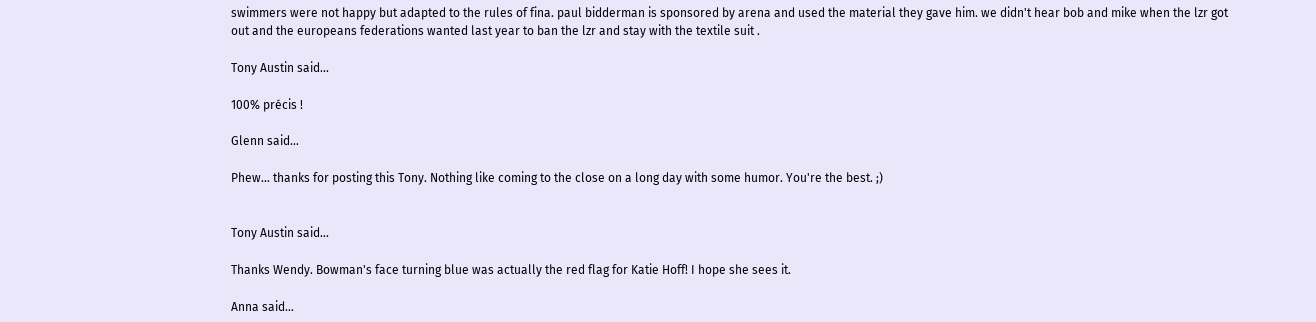swimmers were not happy but adapted to the rules of fina. paul bidderman is sponsored by arena and used the material they gave him. we didn't hear bob and mike when the lzr got out and the europeans federations wanted last year to ban the lzr and stay with the textile suit .

Tony Austin said...

100% précis !

Glenn said...

Phew... thanks for posting this Tony. Nothing like coming to the close on a long day with some humor. You're the best. ;)


Tony Austin said...

Thanks Wendy. Bowman's face turning blue was actually the red flag for Katie Hoff! I hope she sees it.

Anna said...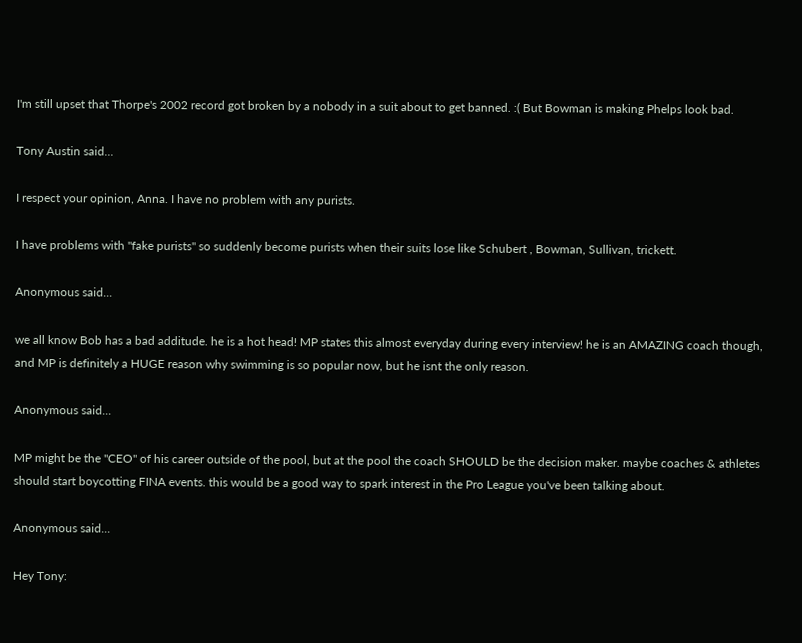I'm still upset that Thorpe's 2002 record got broken by a nobody in a suit about to get banned. :( But Bowman is making Phelps look bad.

Tony Austin said...

I respect your opinion, Anna. I have no problem with any purists.

I have problems with "fake purists" so suddenly become purists when their suits lose like Schubert , Bowman, Sullivan, trickett.

Anonymous said...

we all know Bob has a bad additude. he is a hot head! MP states this almost everyday during every interview! he is an AMAZING coach though, and MP is definitely a HUGE reason why swimming is so popular now, but he isnt the only reason.

Anonymous said...

MP might be the "CEO" of his career outside of the pool, but at the pool the coach SHOULD be the decision maker. maybe coaches & athletes should start boycotting FINA events. this would be a good way to spark interest in the Pro League you've been talking about.

Anonymous said...

Hey Tony: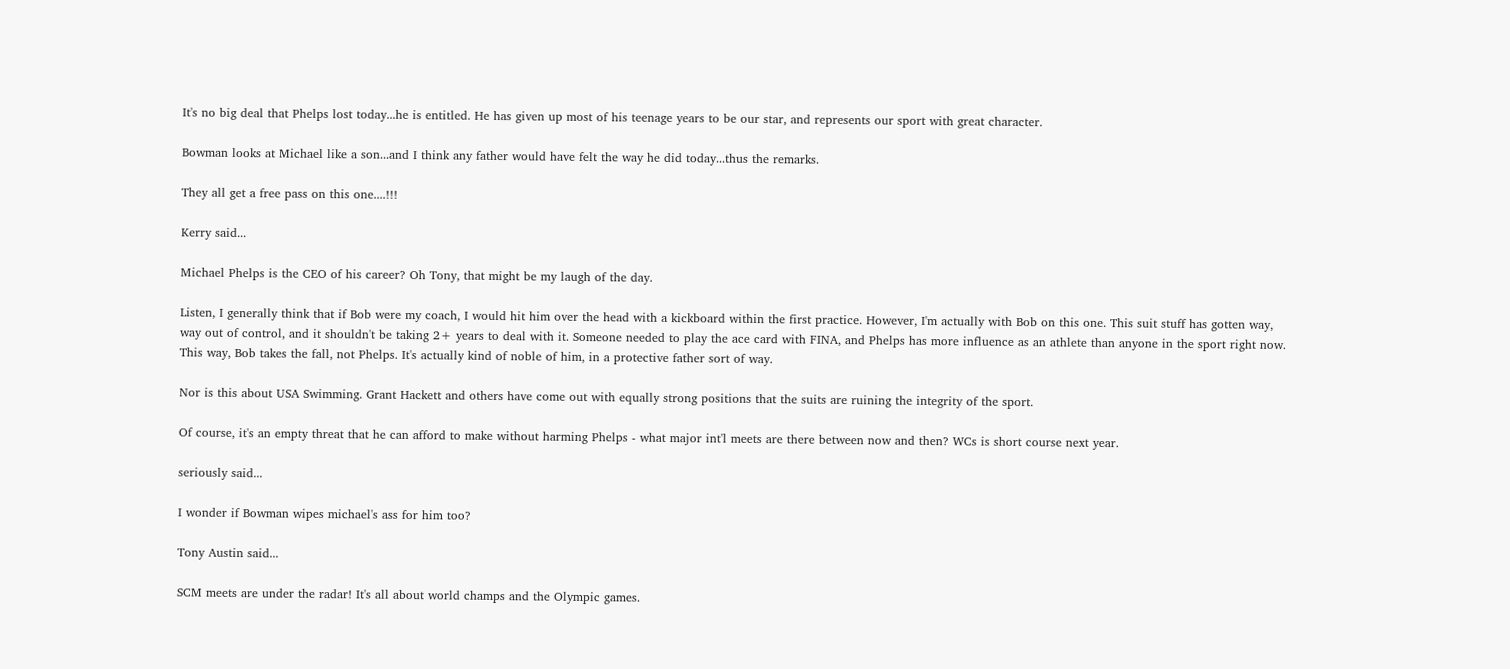It's no big deal that Phelps lost today...he is entitled. He has given up most of his teenage years to be our star, and represents our sport with great character.

Bowman looks at Michael like a son...and I think any father would have felt the way he did today...thus the remarks.

They all get a free pass on this one....!!!

Kerry said...

Michael Phelps is the CEO of his career? Oh Tony, that might be my laugh of the day.

Listen, I generally think that if Bob were my coach, I would hit him over the head with a kickboard within the first practice. However, I'm actually with Bob on this one. This suit stuff has gotten way, way out of control, and it shouldn't be taking 2+ years to deal with it. Someone needed to play the ace card with FINA, and Phelps has more influence as an athlete than anyone in the sport right now. This way, Bob takes the fall, not Phelps. It's actually kind of noble of him, in a protective father sort of way.

Nor is this about USA Swimming. Grant Hackett and others have come out with equally strong positions that the suits are ruining the integrity of the sport.

Of course, it's an empty threat that he can afford to make without harming Phelps - what major int'l meets are there between now and then? WCs is short course next year.

seriously said...

I wonder if Bowman wipes michael's ass for him too?

Tony Austin said...

SCM meets are under the radar! It's all about world champs and the Olympic games.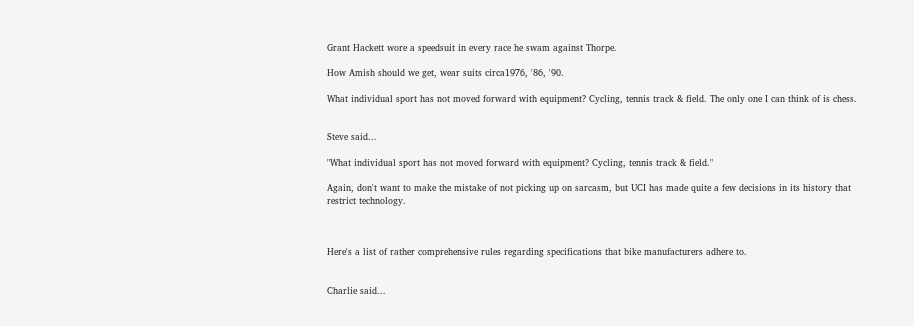Grant Hackett wore a speedsuit in every race he swam against Thorpe.

How Amish should we get, wear suits circa1976, '86, '90.

What individual sport has not moved forward with equipment? Cycling, tennis track & field. The only one I can think of is chess.


Steve said...

"What individual sport has not moved forward with equipment? Cycling, tennis track & field."

Again, don't want to make the mistake of not picking up on sarcasm, but UCI has made quite a few decisions in its history that restrict technology.



Here's a list of rather comprehensive rules regarding specifications that bike manufacturers adhere to.


Charlie said...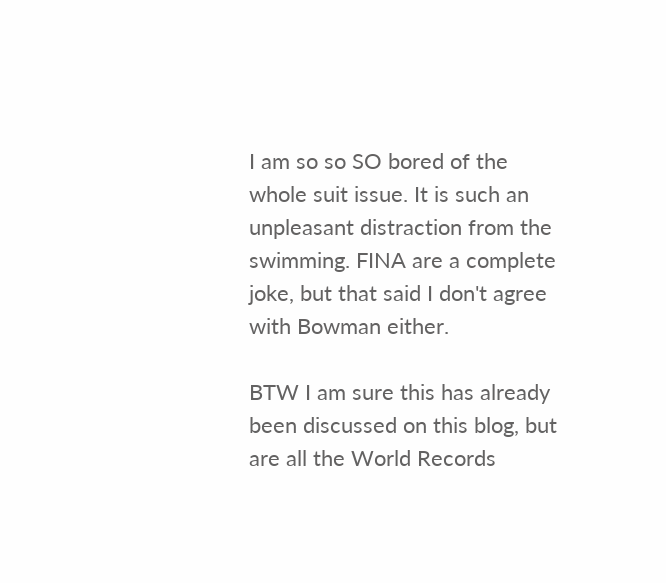I am so so SO bored of the whole suit issue. It is such an unpleasant distraction from the swimming. FINA are a complete joke, but that said I don't agree with Bowman either.

BTW I am sure this has already been discussed on this blog, but are all the World Records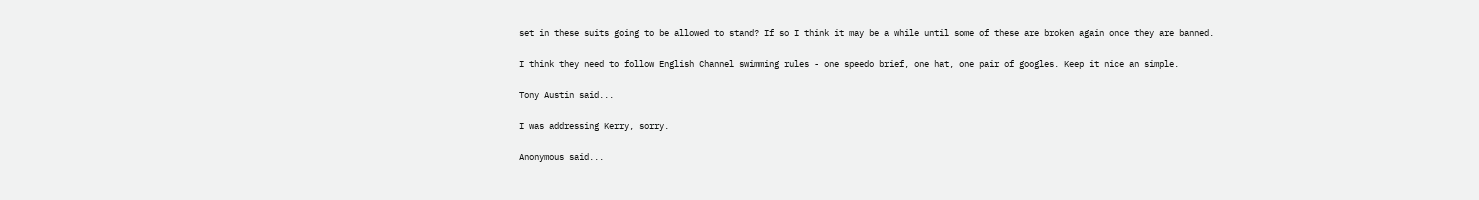set in these suits going to be allowed to stand? If so I think it may be a while until some of these are broken again once they are banned.

I think they need to follow English Channel swimming rules - one speedo brief, one hat, one pair of googles. Keep it nice an simple.

Tony Austin said...

I was addressing Kerry, sorry.

Anonymous said...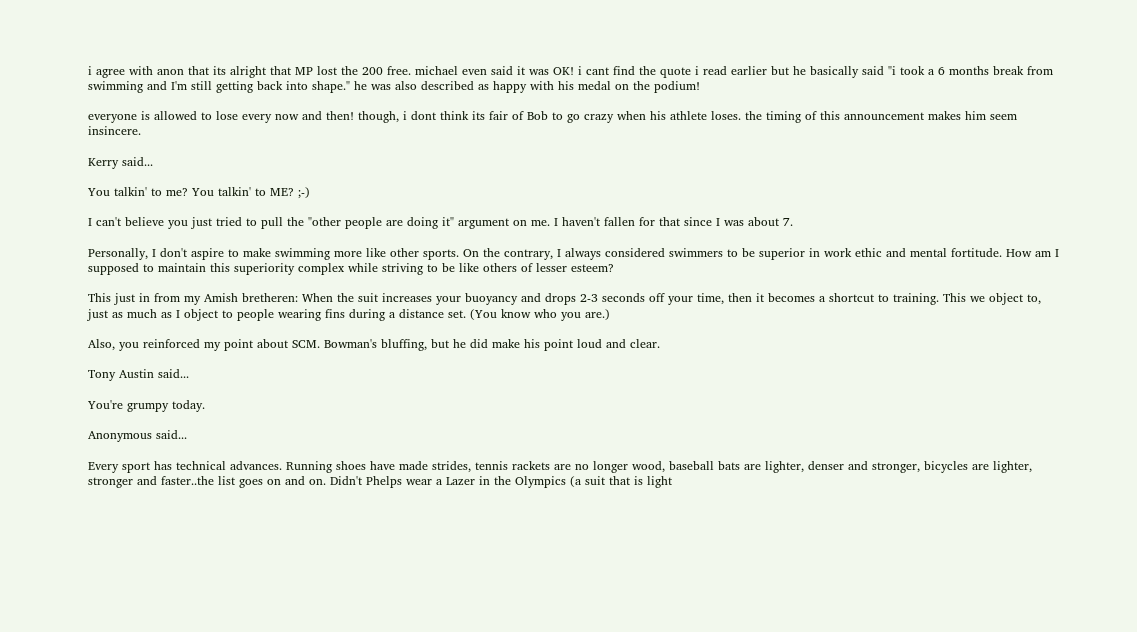i agree with anon that its alright that MP lost the 200 free. michael even said it was OK! i cant find the quote i read earlier but he basically said "i took a 6 months break from swimming and I'm still getting back into shape." he was also described as happy with his medal on the podium!

everyone is allowed to lose every now and then! though, i dont think its fair of Bob to go crazy when his athlete loses. the timing of this announcement makes him seem insincere.

Kerry said...

You talkin' to me? You talkin' to ME? ;-)

I can't believe you just tried to pull the "other people are doing it" argument on me. I haven't fallen for that since I was about 7.

Personally, I don't aspire to make swimming more like other sports. On the contrary, I always considered swimmers to be superior in work ethic and mental fortitude. How am I supposed to maintain this superiority complex while striving to be like others of lesser esteem?

This just in from my Amish bretheren: When the suit increases your buoyancy and drops 2-3 seconds off your time, then it becomes a shortcut to training. This we object to, just as much as I object to people wearing fins during a distance set. (You know who you are.)

Also, you reinforced my point about SCM. Bowman's bluffing, but he did make his point loud and clear.

Tony Austin said...

You're grumpy today.

Anonymous said...

Every sport has technical advances. Running shoes have made strides, tennis rackets are no longer wood, baseball bats are lighter, denser and stronger, bicycles are lighter, stronger and faster..the list goes on and on. Didn't Phelps wear a Lazer in the Olympics (a suit that is light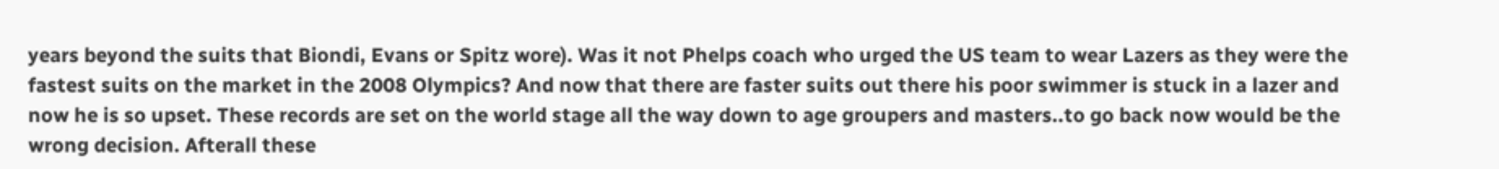years beyond the suits that Biondi, Evans or Spitz wore). Was it not Phelps coach who urged the US team to wear Lazers as they were the fastest suits on the market in the 2008 Olympics? And now that there are faster suits out there his poor swimmer is stuck in a lazer and now he is so upset. These records are set on the world stage all the way down to age groupers and masters..to go back now would be the wrong decision. Afterall these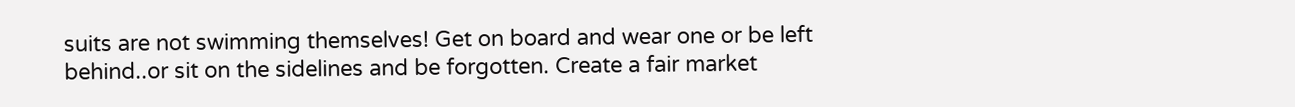suits are not swimming themselves! Get on board and wear one or be left behind..or sit on the sidelines and be forgotten. Create a fair market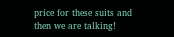price for these suits and then we are talking!